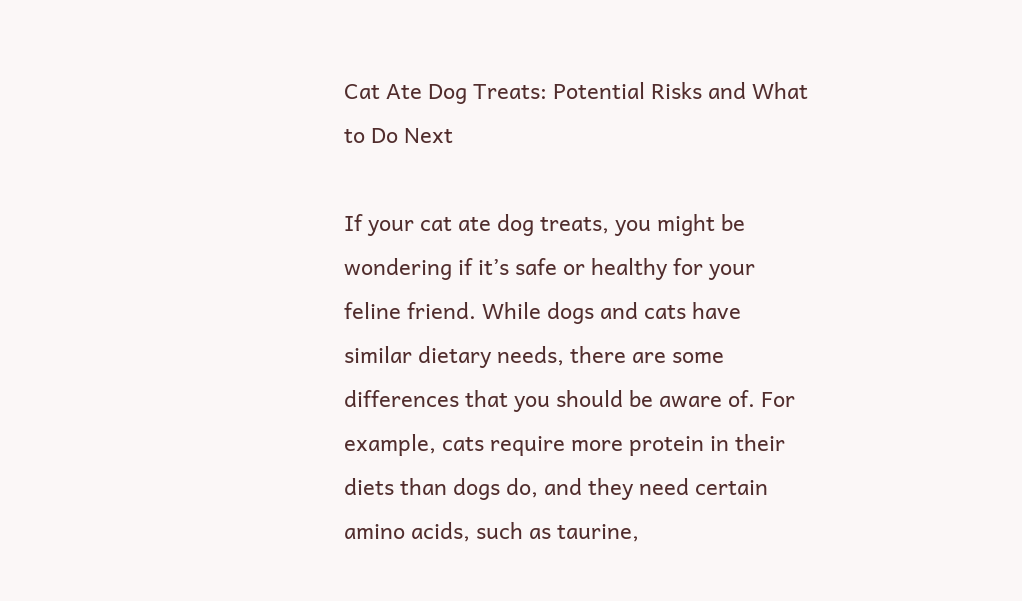Cat Ate Dog Treats: Potential Risks and What to Do Next

If your cat ate dog treats, you might be wondering if it’s safe or healthy for your feline friend. While dogs and cats have similar dietary needs, there are some differences that you should be aware of. For example, cats require more protein in their diets than dogs do, and they need certain amino acids, such as taurine,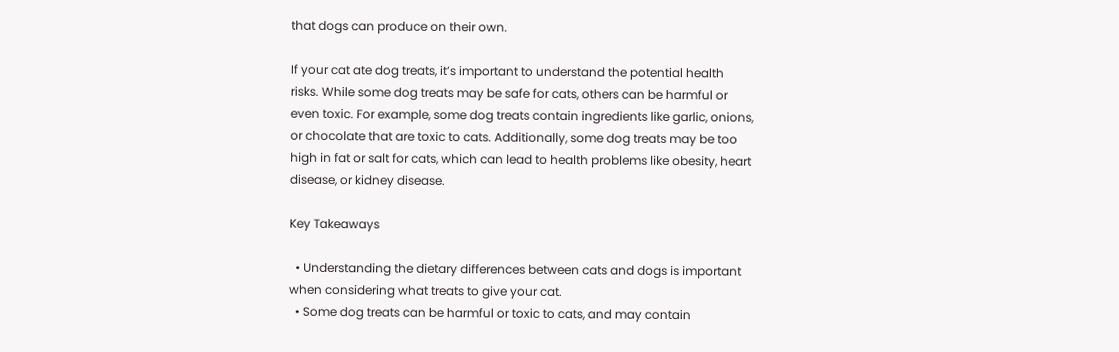that dogs can produce on their own.

If your cat ate dog treats, it’s important to understand the potential health risks. While some dog treats may be safe for cats, others can be harmful or even toxic. For example, some dog treats contain ingredients like garlic, onions, or chocolate that are toxic to cats. Additionally, some dog treats may be too high in fat or salt for cats, which can lead to health problems like obesity, heart disease, or kidney disease.

Key Takeaways

  • Understanding the dietary differences between cats and dogs is important when considering what treats to give your cat.
  • Some dog treats can be harmful or toxic to cats, and may contain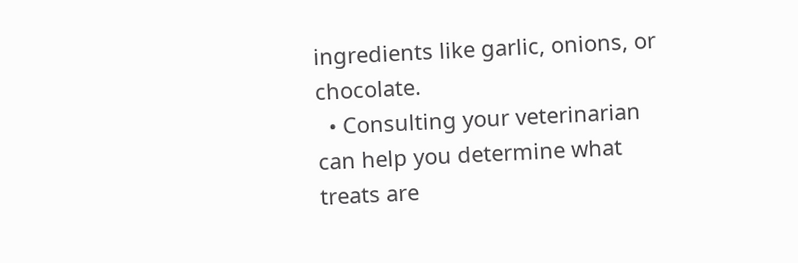ingredients like garlic, onions, or chocolate.
  • Consulting your veterinarian can help you determine what treats are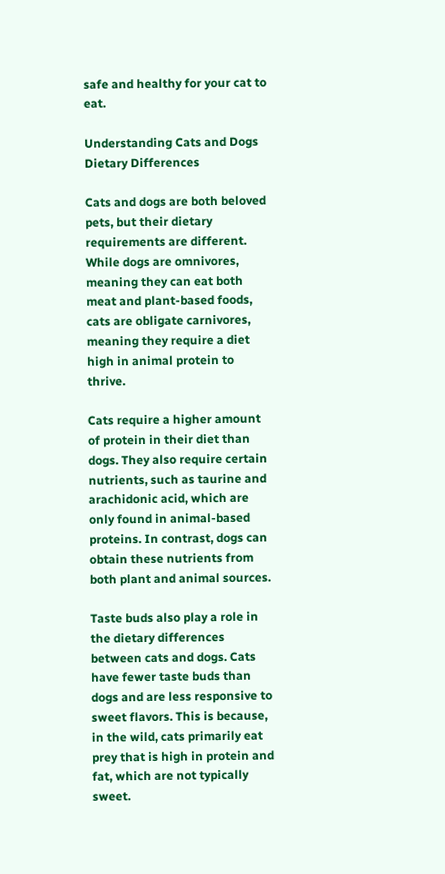safe and healthy for your cat to eat.

Understanding Cats and Dogs Dietary Differences

Cats and dogs are both beloved pets, but their dietary requirements are different. While dogs are omnivores, meaning they can eat both meat and plant-based foods, cats are obligate carnivores, meaning they require a diet high in animal protein to thrive.

Cats require a higher amount of protein in their diet than dogs. They also require certain nutrients, such as taurine and arachidonic acid, which are only found in animal-based proteins. In contrast, dogs can obtain these nutrients from both plant and animal sources.

Taste buds also play a role in the dietary differences between cats and dogs. Cats have fewer taste buds than dogs and are less responsive to sweet flavors. This is because, in the wild, cats primarily eat prey that is high in protein and fat, which are not typically sweet.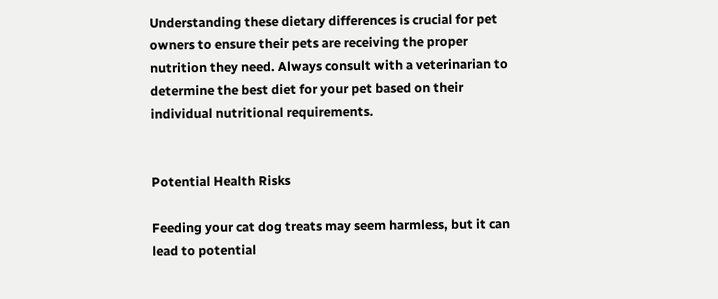Understanding these dietary differences is crucial for pet owners to ensure their pets are receiving the proper nutrition they need. Always consult with a veterinarian to determine the best diet for your pet based on their individual nutritional requirements.


Potential Health Risks

Feeding your cat dog treats may seem harmless, but it can lead to potential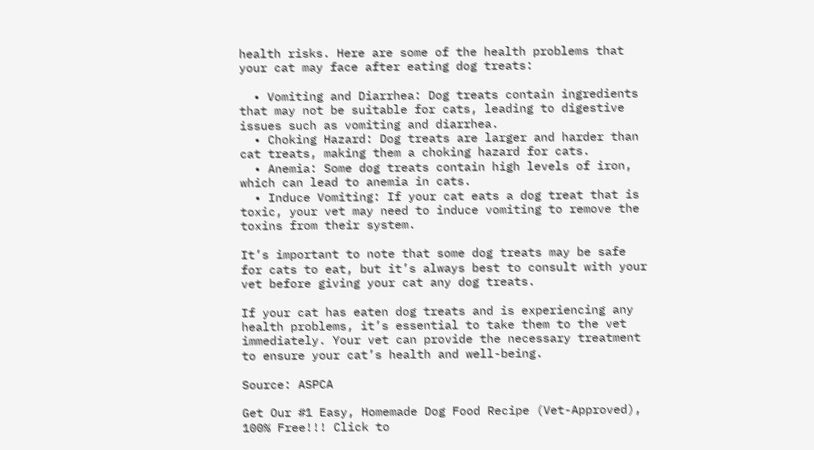health risks. Here are some of the health problems that your cat may face after eating dog treats:

  • Vomiting and Diarrhea: Dog treats contain ingredients that may not be suitable for cats, leading to digestive issues such as vomiting and diarrhea.
  • Choking Hazard: Dog treats are larger and harder than cat treats, making them a choking hazard for cats.
  • Anemia: Some dog treats contain high levels of iron, which can lead to anemia in cats.
  • Induce Vomiting: If your cat eats a dog treat that is toxic, your vet may need to induce vomiting to remove the toxins from their system.

It’s important to note that some dog treats may be safe for cats to eat, but it’s always best to consult with your vet before giving your cat any dog treats.

If your cat has eaten dog treats and is experiencing any health problems, it’s essential to take them to the vet immediately. Your vet can provide the necessary treatment to ensure your cat’s health and well-being.

Source: ASPCA

Get Our #1 Easy, Homemade Dog Food Recipe (Vet-Approved), 100% Free!!! Click to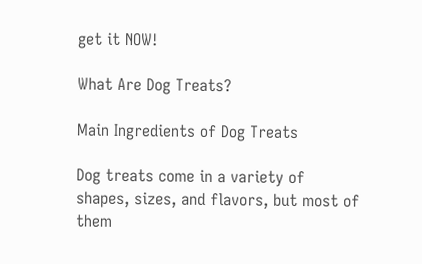get it NOW!

What Are Dog Treats?

Main Ingredients of Dog Treats

Dog treats come in a variety of shapes, sizes, and flavors, but most of them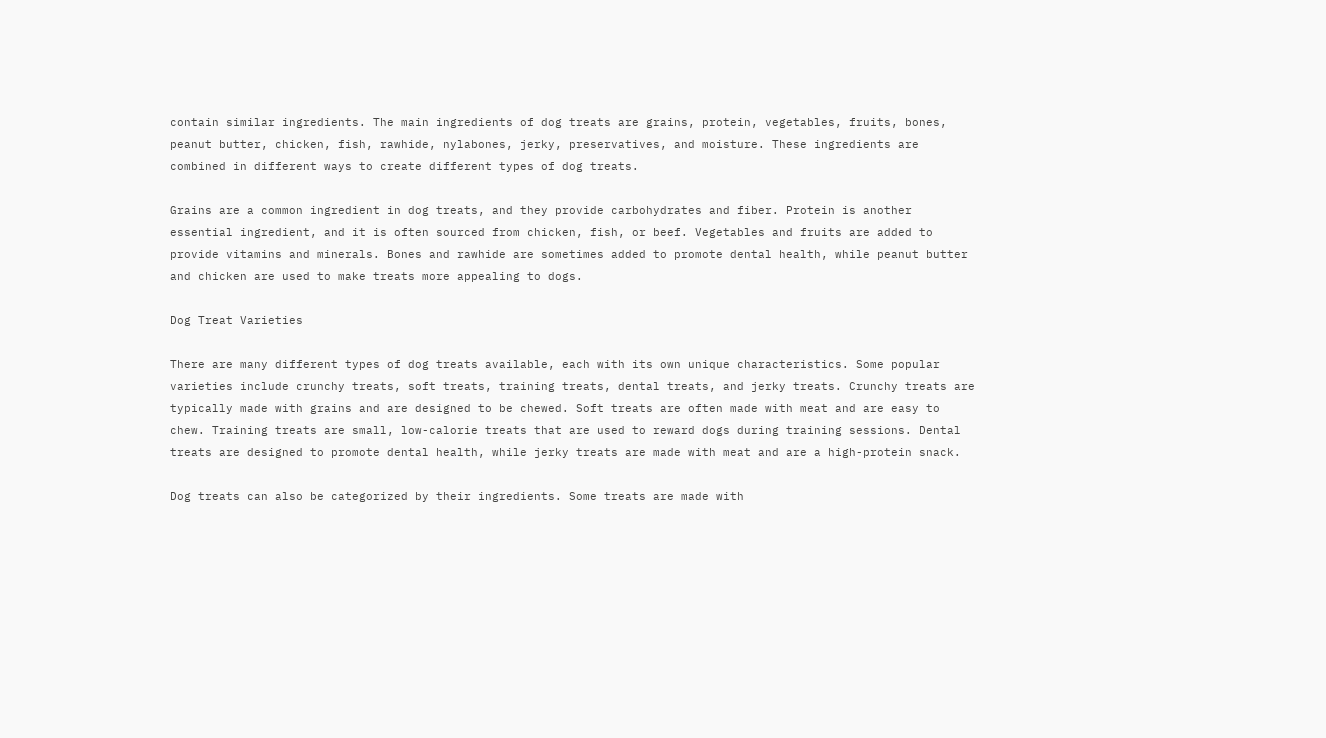contain similar ingredients. The main ingredients of dog treats are grains, protein, vegetables, fruits, bones, peanut butter, chicken, fish, rawhide, nylabones, jerky, preservatives, and moisture. These ingredients are combined in different ways to create different types of dog treats.

Grains are a common ingredient in dog treats, and they provide carbohydrates and fiber. Protein is another essential ingredient, and it is often sourced from chicken, fish, or beef. Vegetables and fruits are added to provide vitamins and minerals. Bones and rawhide are sometimes added to promote dental health, while peanut butter and chicken are used to make treats more appealing to dogs.

Dog Treat Varieties

There are many different types of dog treats available, each with its own unique characteristics. Some popular varieties include crunchy treats, soft treats, training treats, dental treats, and jerky treats. Crunchy treats are typically made with grains and are designed to be chewed. Soft treats are often made with meat and are easy to chew. Training treats are small, low-calorie treats that are used to reward dogs during training sessions. Dental treats are designed to promote dental health, while jerky treats are made with meat and are a high-protein snack.

Dog treats can also be categorized by their ingredients. Some treats are made with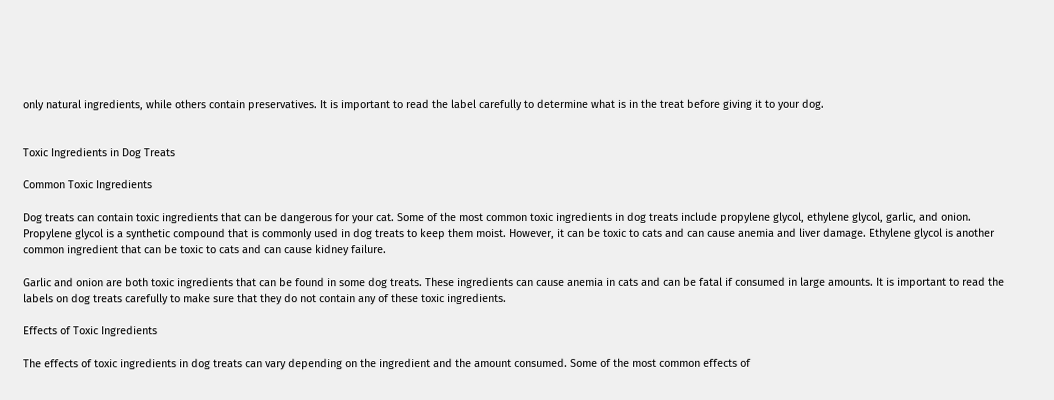only natural ingredients, while others contain preservatives. It is important to read the label carefully to determine what is in the treat before giving it to your dog.


Toxic Ingredients in Dog Treats

Common Toxic Ingredients

Dog treats can contain toxic ingredients that can be dangerous for your cat. Some of the most common toxic ingredients in dog treats include propylene glycol, ethylene glycol, garlic, and onion. Propylene glycol is a synthetic compound that is commonly used in dog treats to keep them moist. However, it can be toxic to cats and can cause anemia and liver damage. Ethylene glycol is another common ingredient that can be toxic to cats and can cause kidney failure.

Garlic and onion are both toxic ingredients that can be found in some dog treats. These ingredients can cause anemia in cats and can be fatal if consumed in large amounts. It is important to read the labels on dog treats carefully to make sure that they do not contain any of these toxic ingredients.

Effects of Toxic Ingredients

The effects of toxic ingredients in dog treats can vary depending on the ingredient and the amount consumed. Some of the most common effects of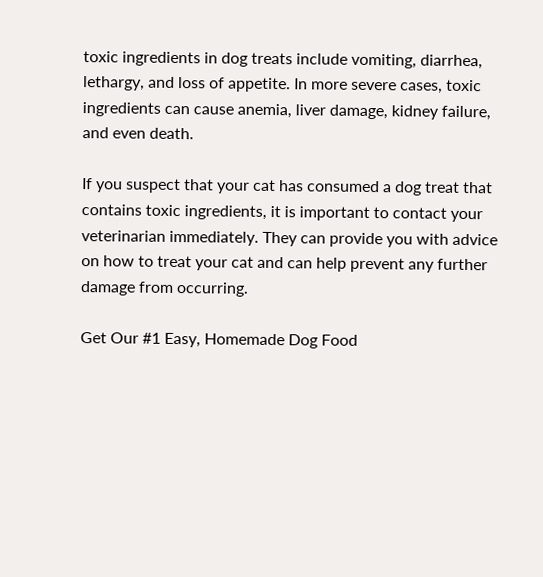toxic ingredients in dog treats include vomiting, diarrhea, lethargy, and loss of appetite. In more severe cases, toxic ingredients can cause anemia, liver damage, kidney failure, and even death.

If you suspect that your cat has consumed a dog treat that contains toxic ingredients, it is important to contact your veterinarian immediately. They can provide you with advice on how to treat your cat and can help prevent any further damage from occurring.

Get Our #1 Easy, Homemade Dog Food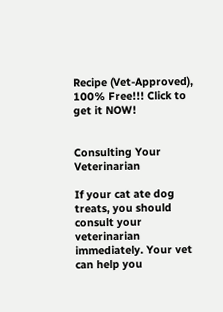Recipe (Vet-Approved), 100% Free!!! Click to get it NOW!


Consulting Your Veterinarian

If your cat ate dog treats, you should consult your veterinarian immediately. Your vet can help you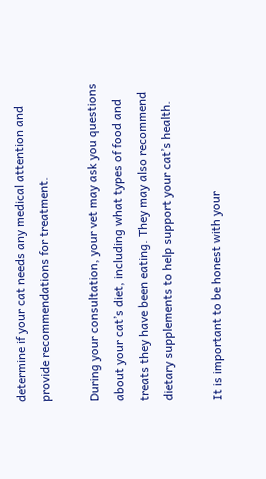determine if your cat needs any medical attention and provide recommendations for treatment.

During your consultation, your vet may ask you questions about your cat’s diet, including what types of food and treats they have been eating. They may also recommend dietary supplements to help support your cat’s health.

It is important to be honest with your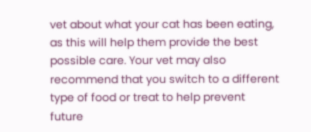vet about what your cat has been eating, as this will help them provide the best possible care. Your vet may also recommend that you switch to a different type of food or treat to help prevent future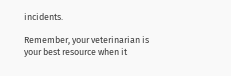incidents.

Remember, your veterinarian is your best resource when it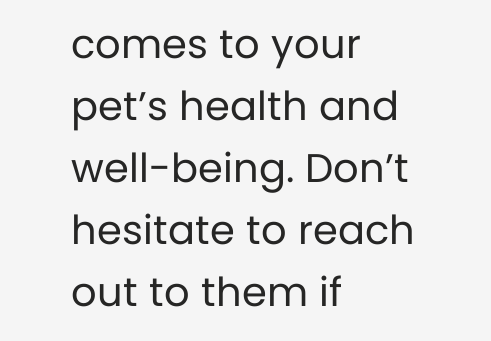comes to your pet’s health and well-being. Don’t hesitate to reach out to them if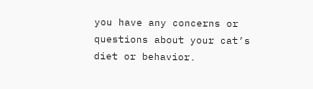you have any concerns or questions about your cat’s diet or behavior.